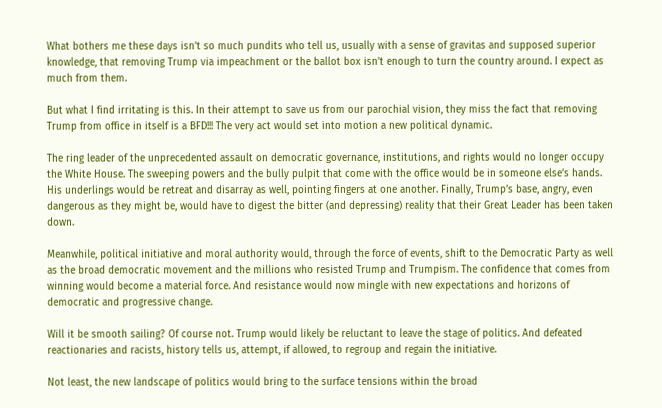What bothers me these days isn’t so much pundits who tell us, usually with a sense of gravitas and supposed superior knowledge, that removing Trump via impeachment or the ballot box isn’t enough to turn the country around. I expect as much from them.

But what I find irritating is this. In their attempt to save us from our parochial vision, they miss the fact that removing Trump from office in itself is a BFD!!! The very act would set into motion a new political dynamic.

The ring leader of the unprecedented assault on democratic governance, institutions, and rights would no longer occupy the White House. The sweeping powers and the bully pulpit that come with the office would be in someone else’s hands. His underlings would be retreat and disarray as well, pointing fingers at one another. Finally, Trump’s base, angry, even dangerous as they might be, would have to digest the bitter (and depressing) reality that their Great Leader has been taken down.

Meanwhile, political initiative and moral authority would, through the force of events, shift to the Democratic Party as well as the broad democratic movement and the millions who resisted Trump and Trumpism. The confidence that comes from winning would become a material force. And resistance would now mingle with new expectations and horizons of democratic and progressive change.

Will it be smooth sailing? Of course not. Trump would likely be reluctant to leave the stage of politics. And defeated reactionaries and racists, history tells us, attempt, if allowed, to regroup and regain the initiative.

Not least, the new landscape of politics would bring to the surface tensions within the broad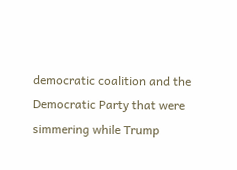democratic coalition and the Democratic Party that were simmering while Trump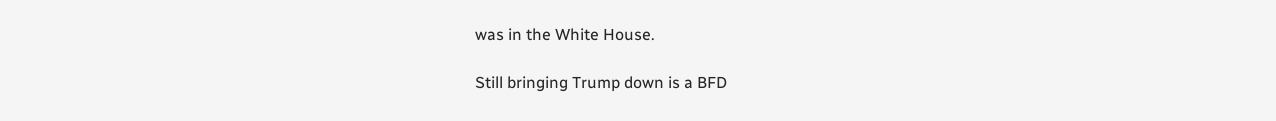was in the White House.

Still bringing Trump down is a BFD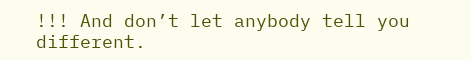!!! And don’t let anybody tell you different.